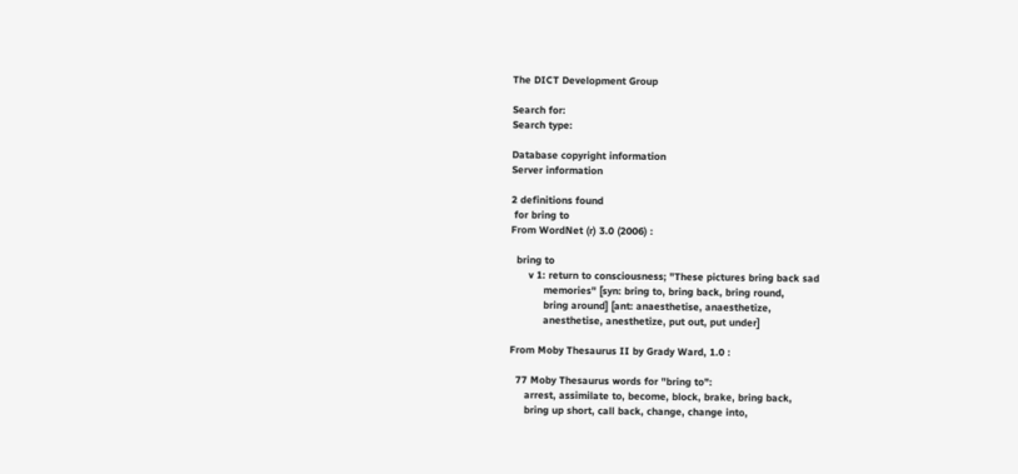The DICT Development Group

Search for:
Search type:

Database copyright information
Server information

2 definitions found
 for bring to
From WordNet (r) 3.0 (2006) :

  bring to
      v 1: return to consciousness; "These pictures bring back sad
           memories" [syn: bring to, bring back, bring round,
           bring around] [ant: anaesthetise, anaesthetize,
           anesthetise, anesthetize, put out, put under]

From Moby Thesaurus II by Grady Ward, 1.0 :

  77 Moby Thesaurus words for "bring to":
     arrest, assimilate to, become, block, brake, bring back,
     bring up short, call back, change, change into,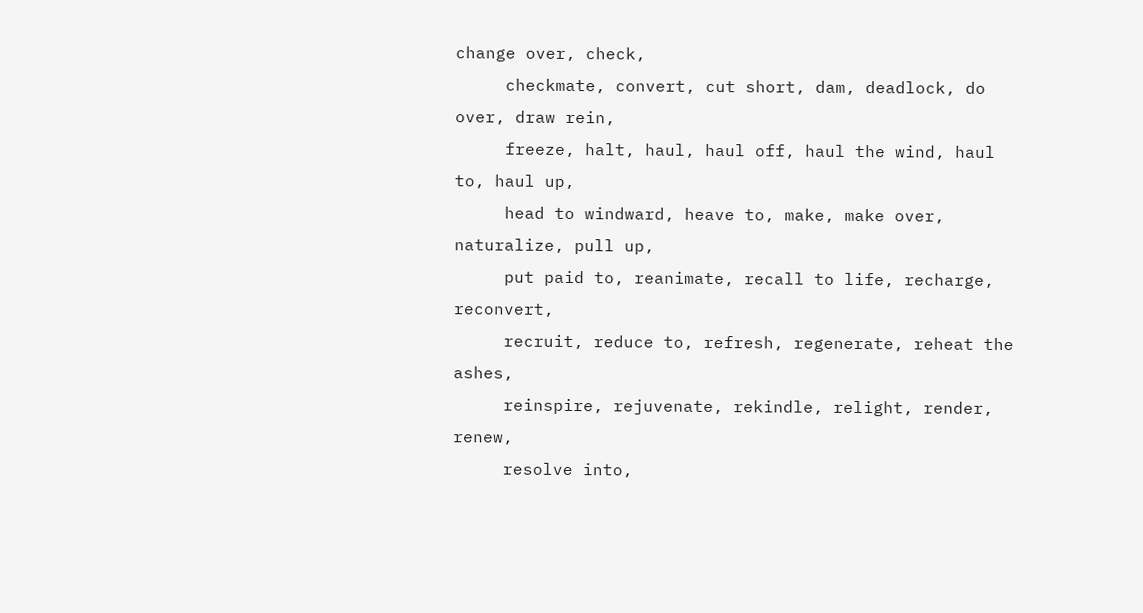change over, check,
     checkmate, convert, cut short, dam, deadlock, do over, draw rein,
     freeze, halt, haul, haul off, haul the wind, haul to, haul up,
     head to windward, heave to, make, make over, naturalize, pull up,
     put paid to, reanimate, recall to life, recharge, reconvert,
     recruit, reduce to, refresh, regenerate, reheat the ashes,
     reinspire, rejuvenate, rekindle, relight, render, renew,
     resolve into,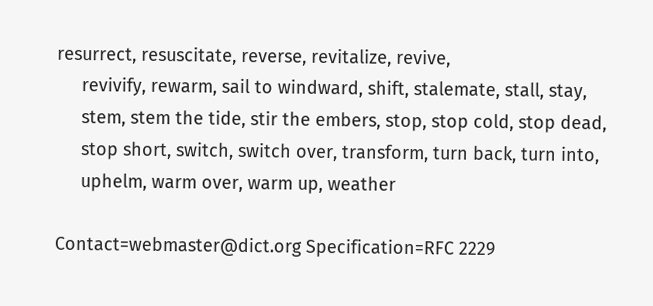resurrect, resuscitate, reverse, revitalize, revive,
     revivify, rewarm, sail to windward, shift, stalemate, stall, stay,
     stem, stem the tide, stir the embers, stop, stop cold, stop dead,
     stop short, switch, switch over, transform, turn back, turn into,
     uphelm, warm over, warm up, weather

Contact=webmaster@dict.org Specification=RFC 2229